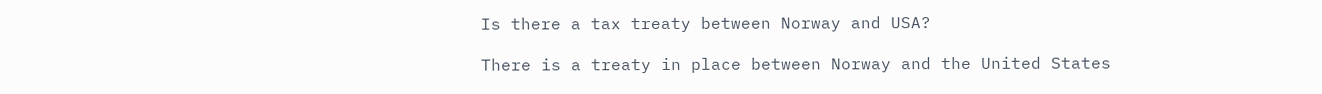Is there a tax treaty between Norway and USA?

There is a treaty in place between Norway and the United States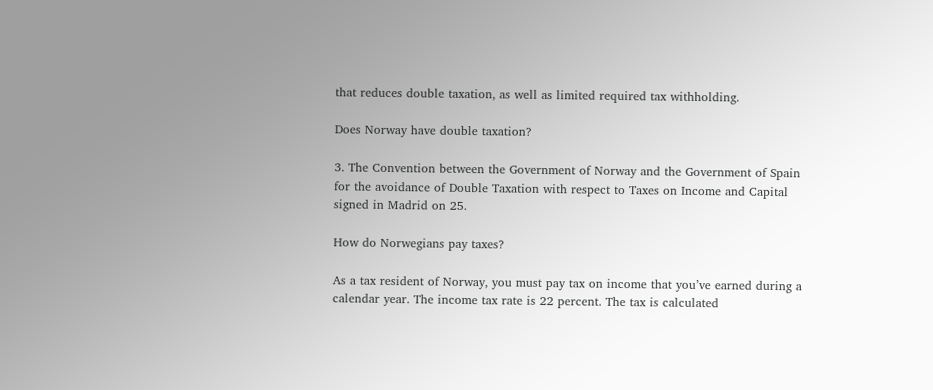that reduces double taxation, as well as limited required tax withholding.

Does Norway have double taxation?

3. The Convention between the Government of Norway and the Government of Spain for the avoidance of Double Taxation with respect to Taxes on Income and Capital signed in Madrid on 25.

How do Norwegians pay taxes?

As a tax resident of Norway, you must pay tax on income that you’ve earned during a calendar year. The income tax rate is 22 percent. The tax is calculated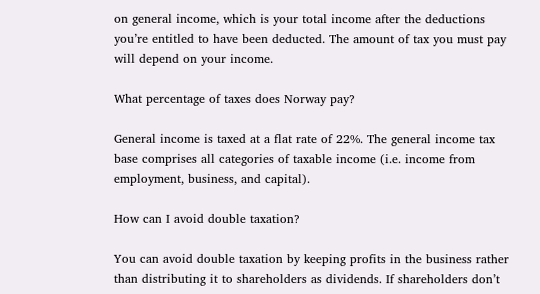on general income, which is your total income after the deductions you’re entitled to have been deducted. The amount of tax you must pay will depend on your income.

What percentage of taxes does Norway pay?

General income is taxed at a flat rate of 22%. The general income tax base comprises all categories of taxable income (i.e. income from employment, business, and capital).

How can I avoid double taxation?

You can avoid double taxation by keeping profits in the business rather than distributing it to shareholders as dividends. If shareholders don’t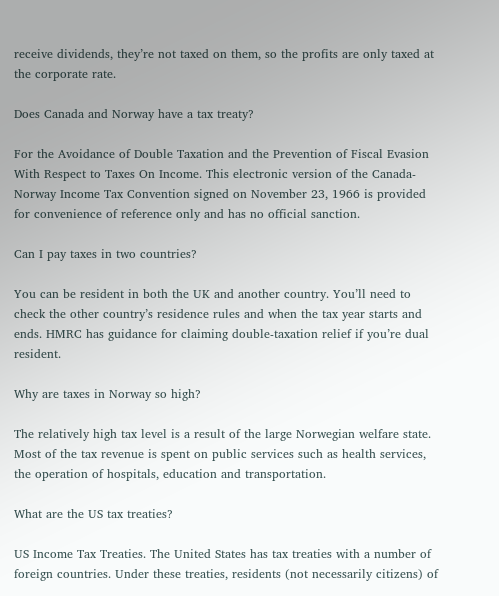receive dividends, they’re not taxed on them, so the profits are only taxed at the corporate rate.

Does Canada and Norway have a tax treaty?

For the Avoidance of Double Taxation and the Prevention of Fiscal Evasion With Respect to Taxes On Income. This electronic version of the Canada-Norway Income Tax Convention signed on November 23, 1966 is provided for convenience of reference only and has no official sanction.

Can I pay taxes in two countries?

You can be resident in both the UK and another country. You’ll need to check the other country’s residence rules and when the tax year starts and ends. HMRC has guidance for claiming double-taxation relief if you’re dual resident.

Why are taxes in Norway so high?

The relatively high tax level is a result of the large Norwegian welfare state. Most of the tax revenue is spent on public services such as health services, the operation of hospitals, education and transportation.

What are the US tax treaties?

US Income Tax Treaties. The United States has tax treaties with a number of foreign countries. Under these treaties, residents (not necessarily citizens) of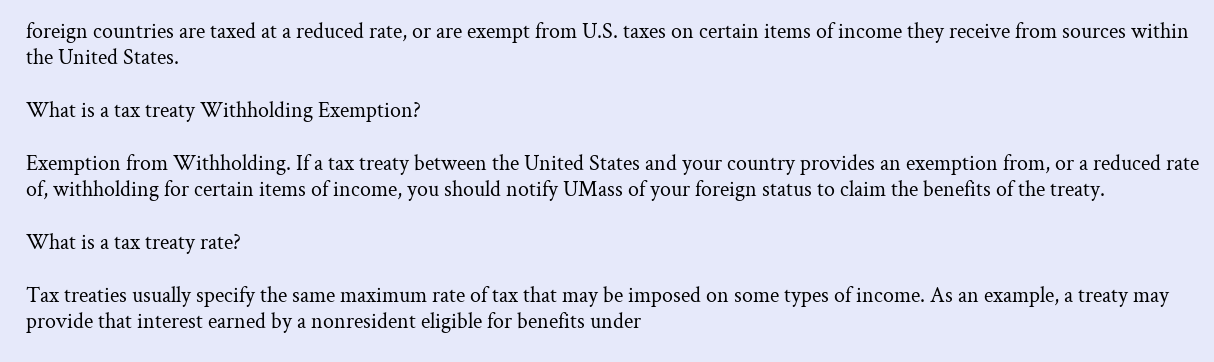foreign countries are taxed at a reduced rate, or are exempt from U.S. taxes on certain items of income they receive from sources within the United States.

What is a tax treaty Withholding Exemption?

Exemption from Withholding. If a tax treaty between the United States and your country provides an exemption from, or a reduced rate of, withholding for certain items of income, you should notify UMass of your foreign status to claim the benefits of the treaty.

What is a tax treaty rate?

Tax treaties usually specify the same maximum rate of tax that may be imposed on some types of income. As an example, a treaty may provide that interest earned by a nonresident eligible for benefits under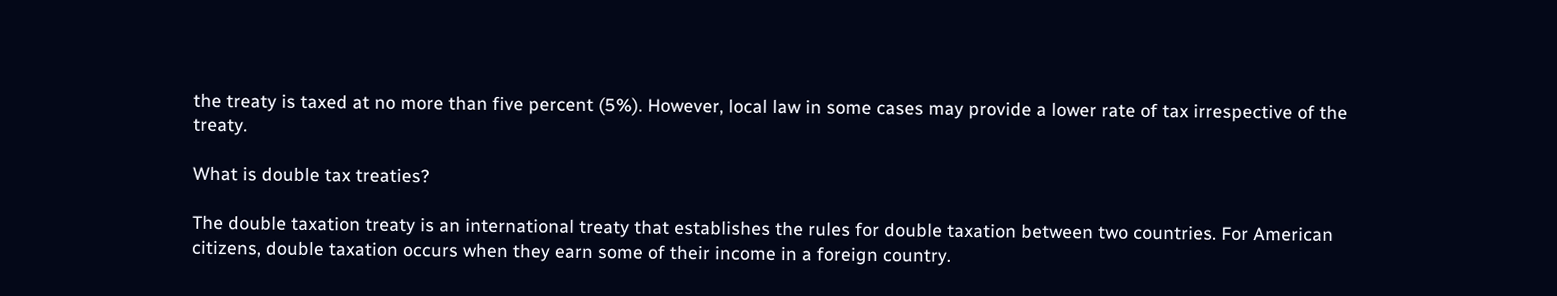the treaty is taxed at no more than five percent (5%). However, local law in some cases may provide a lower rate of tax irrespective of the treaty.

What is double tax treaties?

The double taxation treaty is an international treaty that establishes the rules for double taxation between two countries. For American citizens, double taxation occurs when they earn some of their income in a foreign country.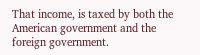That income, is taxed by both the American government and the foreign government.